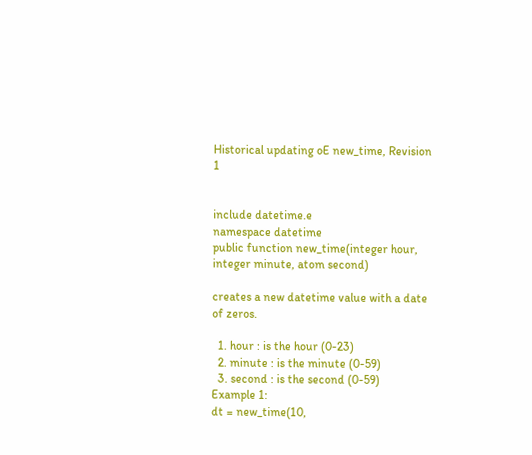Historical updating oE new_time, Revision 1


include datetime.e
namespace datetime
public function new_time(integer hour, integer minute, atom second)

creates a new datetime value with a date of zeros.

  1. hour : is the hour (0-23)
  2. minute : is the minute (0-59)
  3. second : is the second (0-59)
Example 1:
dt = new_time(10,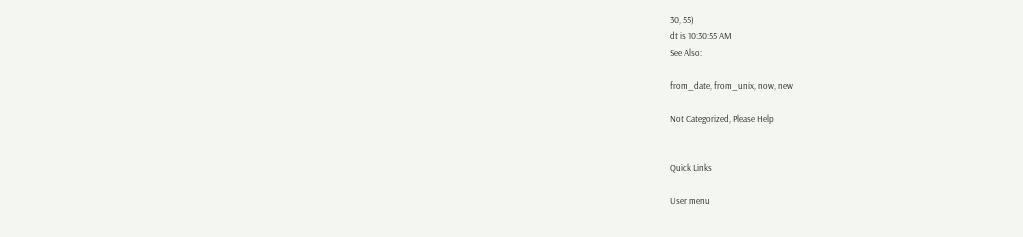30, 55)
dt is 10:30:55 AM
See Also:

from_date, from_unix, now, new

Not Categorized, Please Help


Quick Links

User menu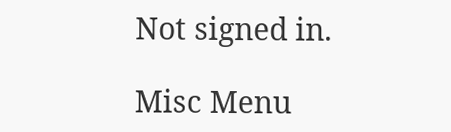Not signed in.

Misc Menu